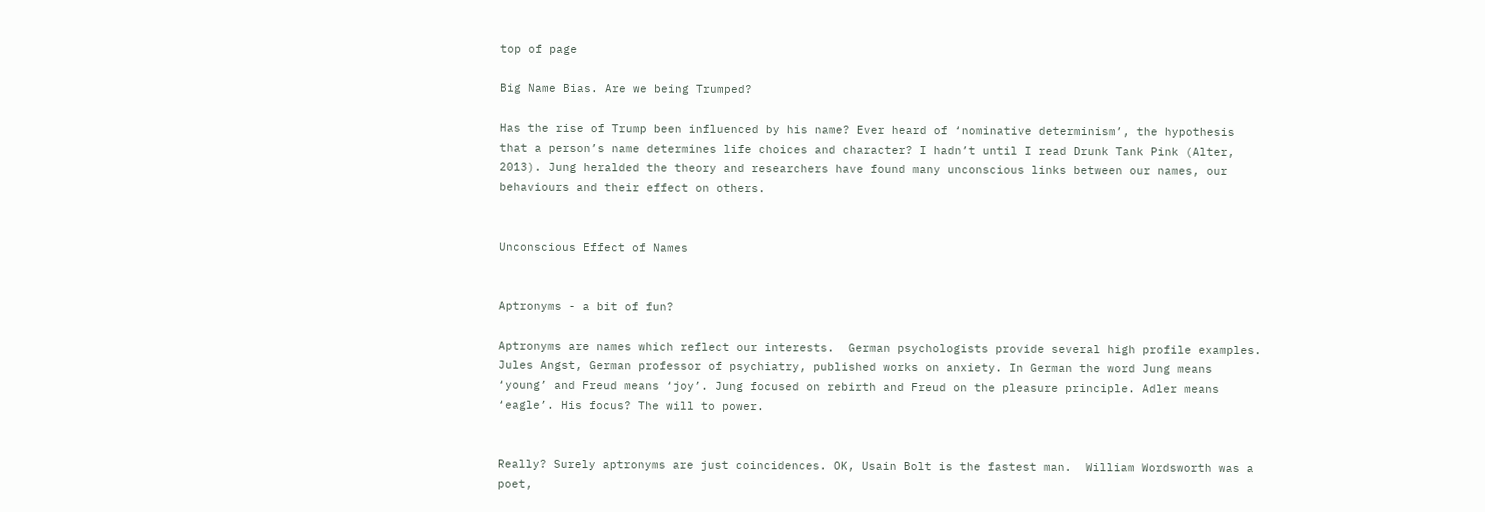top of page

Big Name Bias. Are we being Trumped?

Has the rise of Trump been influenced by his name? Ever heard of ‘nominative determinism’, the hypothesis that a person’s name determines life choices and character? I hadn’t until I read Drunk Tank Pink (Alter, 2013). Jung heralded the theory and researchers have found many unconscious links between our names, our behaviours and their effect on others.


Unconscious Effect of Names


Aptronyms - a bit of fun?

Aptronyms are names which reflect our interests.  German psychologists provide several high profile examples. Jules Angst, German professor of psychiatry, published works on anxiety. In German the word Jung means ‘young’ and Freud means ‘joy’. Jung focused on rebirth and Freud on the pleasure principle. Adler means ‘eagle’. His focus? The will to power.


Really? Surely aptronyms are just coincidences. OK, Usain Bolt is the fastest man.  William Wordsworth was a poet,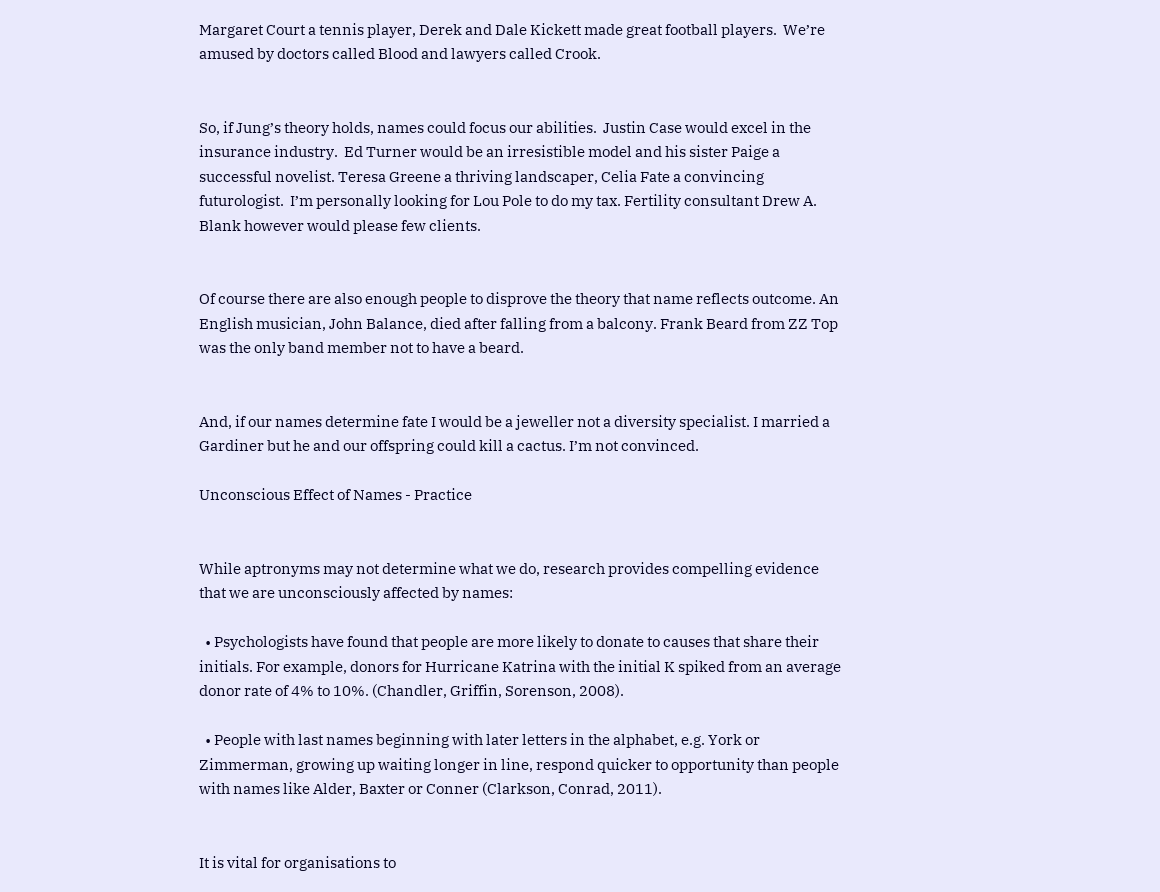Margaret Court a tennis player, Derek and Dale Kickett made great football players.  We’re amused by doctors called Blood and lawyers called Crook.


So, if Jung’s theory holds, names could focus our abilities.  Justin Case would excel in the insurance industry.  Ed Turner would be an irresistible model and his sister Paige a successful novelist. Teresa Greene a thriving landscaper, Celia Fate a convincing futurologist.  I’m personally looking for Lou Pole to do my tax. Fertility consultant Drew A. Blank however would please few clients.


Of course there are also enough people to disprove the theory that name reflects outcome. An English musician, John Balance, died after falling from a balcony. Frank Beard from ZZ Top was the only band member not to have a beard.


And, if our names determine fate I would be a jeweller not a diversity specialist. I married a Gardiner but he and our offspring could kill a cactus. I’m not convinced.

Unconscious Effect of Names - Practice


While aptronyms may not determine what we do, research provides compelling evidence that we are unconsciously affected by names:

  • Psychologists have found that people are more likely to donate to causes that share their initials. For example, donors for Hurricane Katrina with the initial K spiked from an average donor rate of 4% to 10%. (Chandler, Griffin, Sorenson, 2008).

  • People with last names beginning with later letters in the alphabet, e.g. York or Zimmerman, growing up waiting longer in line, respond quicker to opportunity than people with names like Alder, Baxter or Conner (Clarkson, Conrad, 2011).


It is vital for organisations to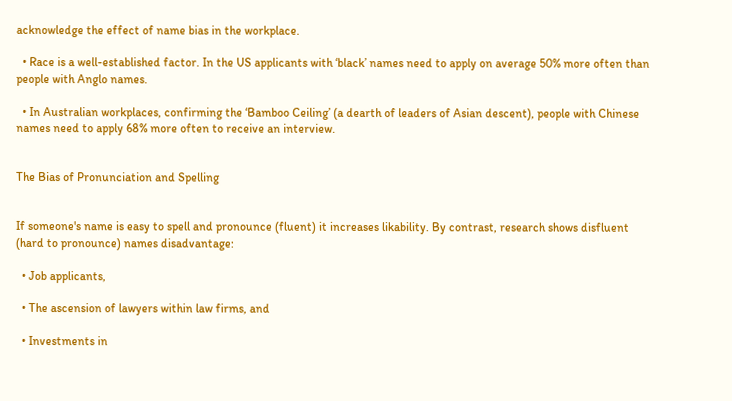acknowledge the effect of name bias in the workplace.

  • Race is a well-established factor. In the US applicants with ‘black’ names need to apply on average 50% more often than people with Anglo names.

  • In Australian workplaces, confirming the ‘Bamboo Ceiling’ (a dearth of leaders of Asian descent), people with Chinese names need to apply 68% more often to receive an interview.


The Bias of Pronunciation and Spelling


If someone's name is easy to spell and pronounce (fluent) it increases likability. By contrast, research shows disfluent (hard to pronounce) names disadvantage:

  • Job applicants,

  • The ascension of lawyers within law firms, and

  • Investments in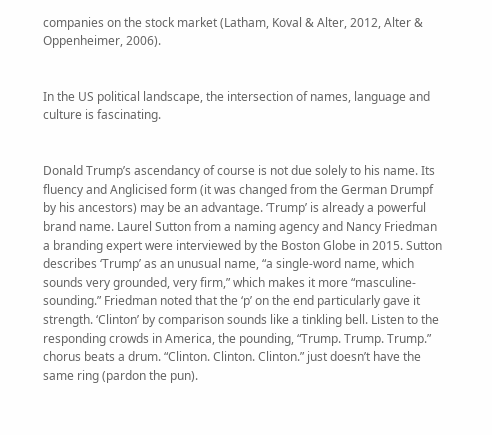companies on the stock market (Latham, Koval & Alter, 2012, Alter & Oppenheimer, 2006).


In the US political landscape, the intersection of names, language and culture is fascinating.


Donald Trump’s ascendancy of course is not due solely to his name. Its fluency and Anglicised form (it was changed from the German Drumpf by his ancestors) may be an advantage. ‘Trump’ is already a powerful brand name. Laurel Sutton from a naming agency and Nancy Friedman a branding expert were interviewed by the Boston Globe in 2015. Sutton describes ‘Trump’ as an unusual name, “a single-word name, which sounds very grounded, very firm,” which makes it more “masculine-sounding.” Friedman noted that the ‘p’ on the end particularly gave it strength. ‘Clinton’ by comparison sounds like a tinkling bell. Listen to the responding crowds in America, the pounding, “Trump. Trump. Trump.” chorus beats a drum. “Clinton. Clinton. Clinton.” just doesn’t have the same ring (pardon the pun).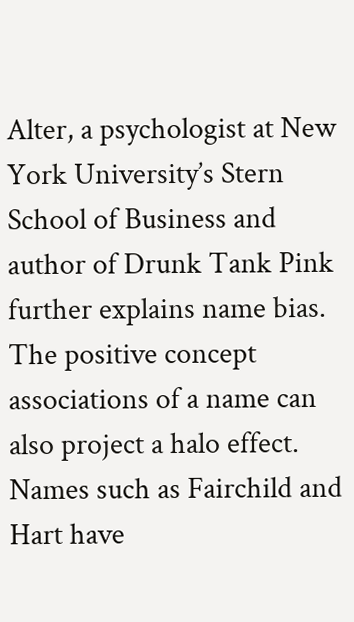Alter, a psychologist at New York University’s Stern School of Business and author of Drunk Tank Pink further explains name bias. The positive concept associations of a name can also project a halo effect. Names such as Fairchild and Hart have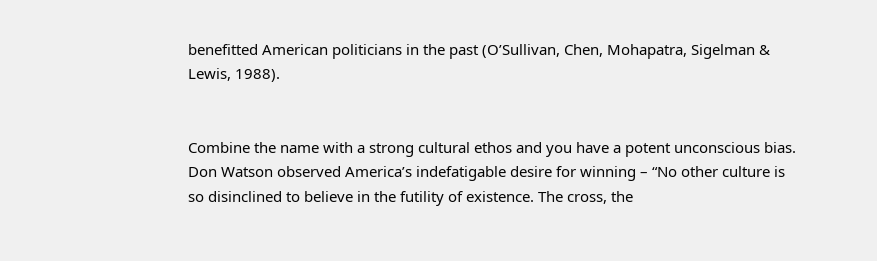benefitted American politicians in the past (O’Sullivan, Chen, Mohapatra, Sigelman & Lewis, 1988).


Combine the name with a strong cultural ethos and you have a potent unconscious bias. Don Watson observed America’s indefatigable desire for winning – “No other culture is so disinclined to believe in the futility of existence. The cross, the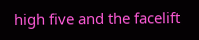high five and the facelift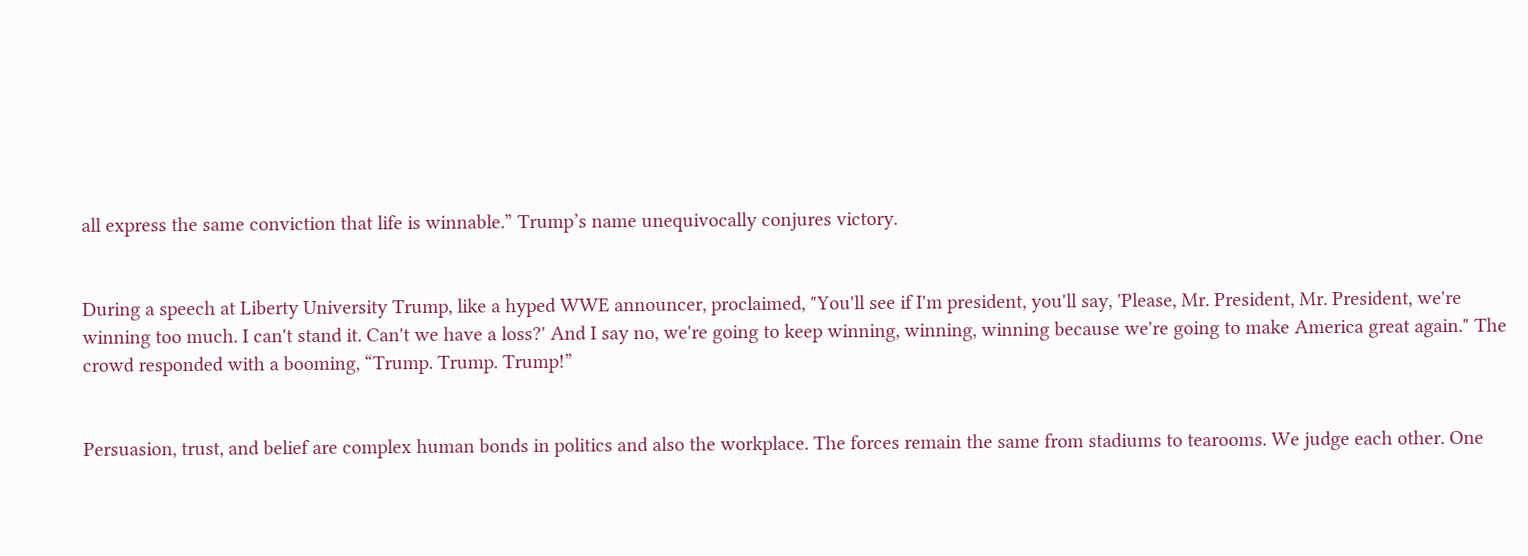all express the same conviction that life is winnable.” Trump’s name unequivocally conjures victory.


During a speech at Liberty University Trump, like a hyped WWE announcer, proclaimed, "You'll see if I'm president, you'll say, 'Please, Mr. President, Mr. President, we're winning too much. I can't stand it. Can't we have a loss?' And I say no, we're going to keep winning, winning, winning because we're going to make America great again." The crowd responded with a booming, “Trump. Trump. Trump!”


Persuasion, trust, and belief are complex human bonds in politics and also the workplace. The forces remain the same from stadiums to tearooms. We judge each other. One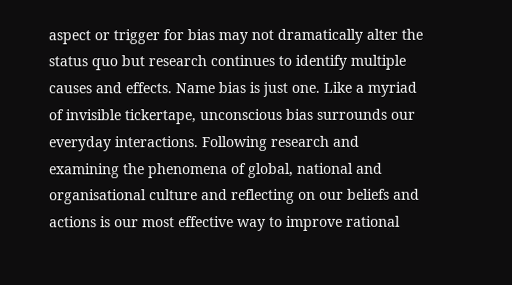aspect or trigger for bias may not dramatically alter the status quo but research continues to identify multiple causes and effects. Name bias is just one. Like a myriad of invisible tickertape, unconscious bias surrounds our everyday interactions. Following research and examining the phenomena of global, national and organisational culture and reflecting on our beliefs and actions is our most effective way to improve rational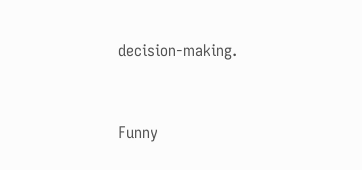decision-making.


Funny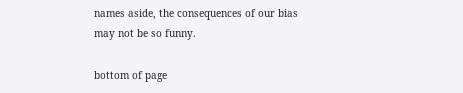names aside, the consequences of our bias may not be so funny.

bottom of page